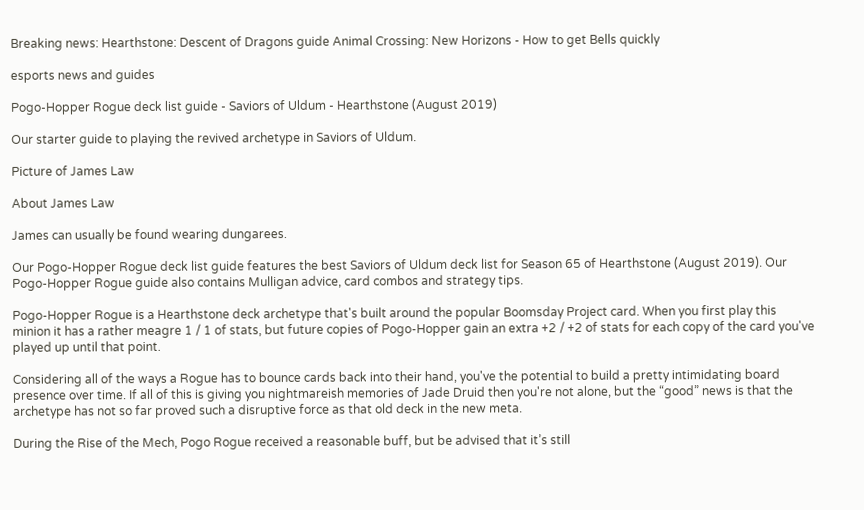Breaking news: Hearthstone: Descent of Dragons guide Animal Crossing: New Horizons - How to get Bells quickly

esports news and guides

Pogo-Hopper Rogue deck list guide - Saviors of Uldum - Hearthstone (August 2019)

Our starter guide to playing the revived archetype in Saviors of Uldum.

Picture of James Law

About James Law

James can usually be found wearing dungarees.

Our Pogo-Hopper Rogue deck list guide features the best Saviors of Uldum deck list for Season 65 of Hearthstone (August 2019). Our Pogo-Hopper Rogue guide also contains Mulligan advice, card combos and strategy tips.

Pogo-Hopper Rogue is a Hearthstone deck archetype that's built around the popular Boomsday Project card. When you first play this minion it has a rather meagre 1 / 1 of stats, but future copies of Pogo-Hopper gain an extra +2 / +2 of stats for each copy of the card you've played up until that point.

Considering all of the ways a Rogue has to bounce cards back into their hand, you've the potential to build a pretty intimidating board presence over time. If all of this is giving you nightmareish memories of Jade Druid then you're not alone, but the “good” news is that the archetype has not so far proved such a disruptive force as that old deck in the new meta.

During the Rise of the Mech, Pogo Rogue received a reasonable buff, but be advised that it’s still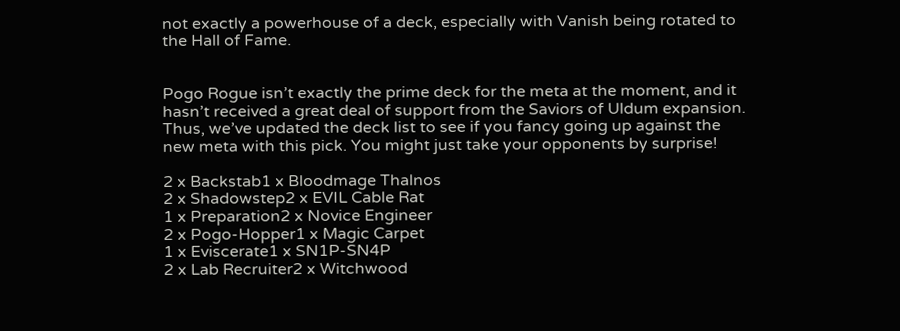not exactly a powerhouse of a deck, especially with Vanish being rotated to the Hall of Fame.


Pogo Rogue isn’t exactly the prime deck for the meta at the moment, and it hasn’t received a great deal of support from the Saviors of Uldum expansion. Thus, we’ve updated the deck list to see if you fancy going up against the new meta with this pick. You might just take your opponents by surprise!

2 x Backstab1 x Bloodmage Thalnos
2 x Shadowstep2 x EVIL Cable Rat
1 x Preparation2 x Novice Engineer
2 x Pogo-Hopper1 x Magic Carpet
1 x Eviscerate1 x SN1P-SN4P
2 x Lab Recruiter2 x Witchwood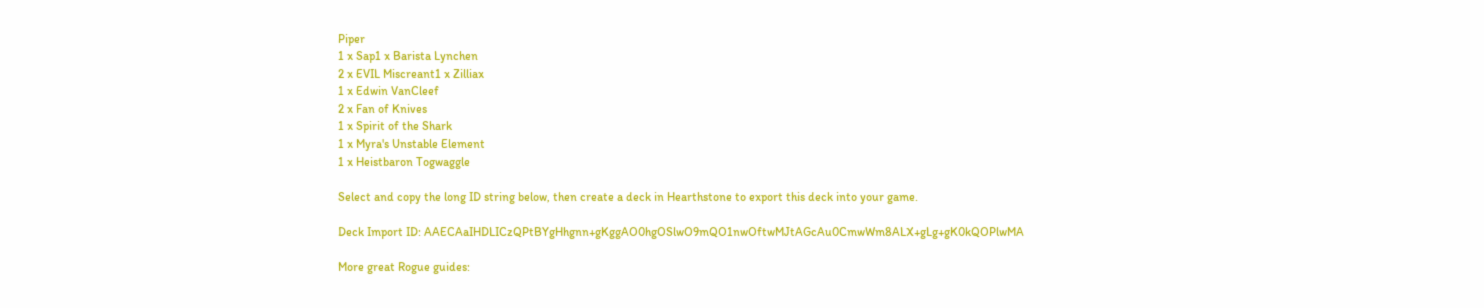Piper
1 x Sap1 x Barista Lynchen
2 x EVIL Miscreant1 x Zilliax
1 x Edwin VanCleef
2 x Fan of Knives
1 x Spirit of the Shark
1 x Myra's Unstable Element
1 x Heistbaron Togwaggle

Select and copy the long ID string below, then create a deck in Hearthstone to export this deck into your game.

Deck Import ID: AAECAaIHDLICzQPtBYgHhgnn+gKggAO0hgOSlwO9mQO1nwOftwMJtAGcAu0CmwWm8ALX+gLg+gK0kQOPlwMA

More great Rogue guides: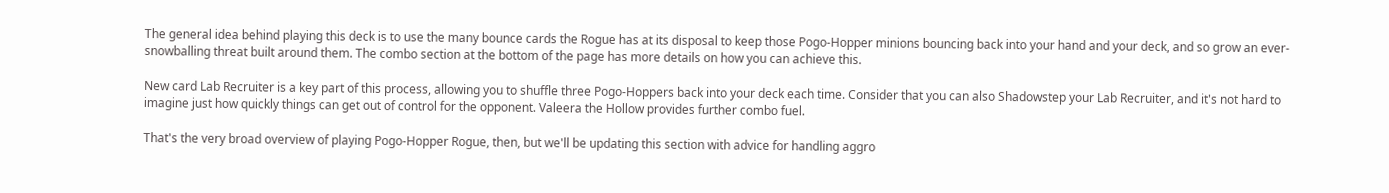The general idea behind playing this deck is to use the many bounce cards the Rogue has at its disposal to keep those Pogo-Hopper minions bouncing back into your hand and your deck, and so grow an ever-snowballing threat built around them. The combo section at the bottom of the page has more details on how you can achieve this.

New card Lab Recruiter is a key part of this process, allowing you to shuffle three Pogo-Hoppers back into your deck each time. Consider that you can also Shadowstep your Lab Recruiter, and it's not hard to imagine just how quickly things can get out of control for the opponent. Valeera the Hollow provides further combo fuel.

That's the very broad overview of playing Pogo-Hopper Rogue, then, but we'll be updating this section with advice for handling aggro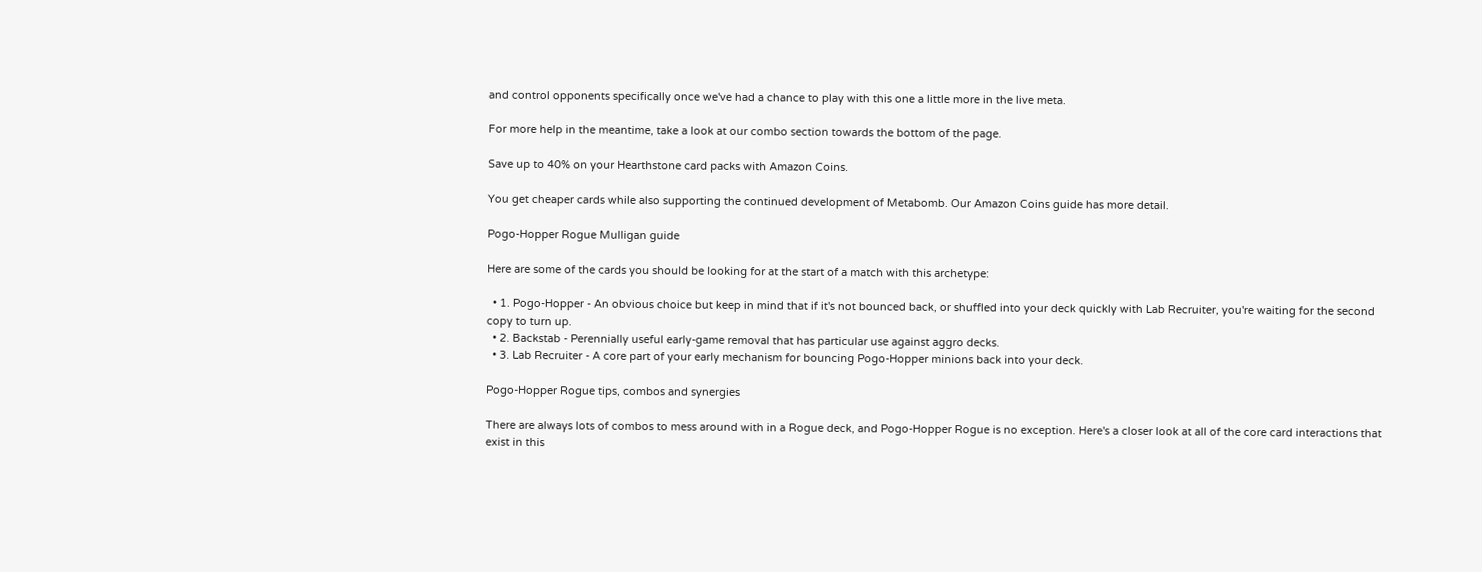and control opponents specifically once we've had a chance to play with this one a little more in the live meta.

For more help in the meantime, take a look at our combo section towards the bottom of the page.

Save up to 40% on your Hearthstone card packs with Amazon Coins.

You get cheaper cards while also supporting the continued development of Metabomb. Our Amazon Coins guide has more detail.

Pogo-Hopper Rogue Mulligan guide

Here are some of the cards you should be looking for at the start of a match with this archetype:

  • 1. Pogo-Hopper - An obvious choice but keep in mind that if it's not bounced back, or shuffled into your deck quickly with Lab Recruiter, you're waiting for the second copy to turn up.
  • 2. Backstab - Perennially useful early-game removal that has particular use against aggro decks.
  • 3. Lab Recruiter - A core part of your early mechanism for bouncing Pogo-Hopper minions back into your deck.

Pogo-Hopper Rogue tips, combos and synergies

There are always lots of combos to mess around with in a Rogue deck, and Pogo-Hopper Rogue is no exception. Here's a closer look at all of the core card interactions that exist in this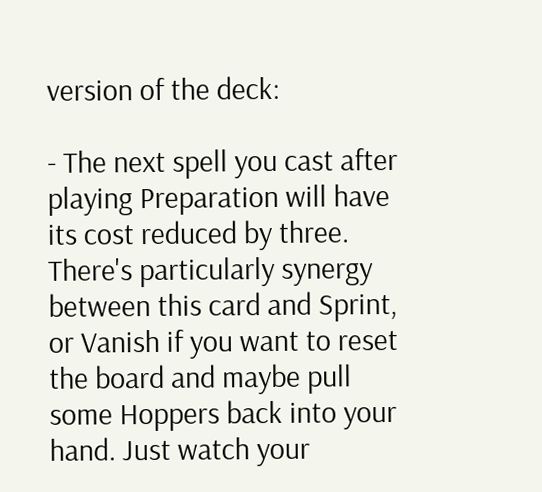version of the deck:

- The next spell you cast after playing Preparation will have its cost reduced by three. There's particularly synergy between this card and Sprint, or Vanish if you want to reset the board and maybe pull some Hoppers back into your hand. Just watch your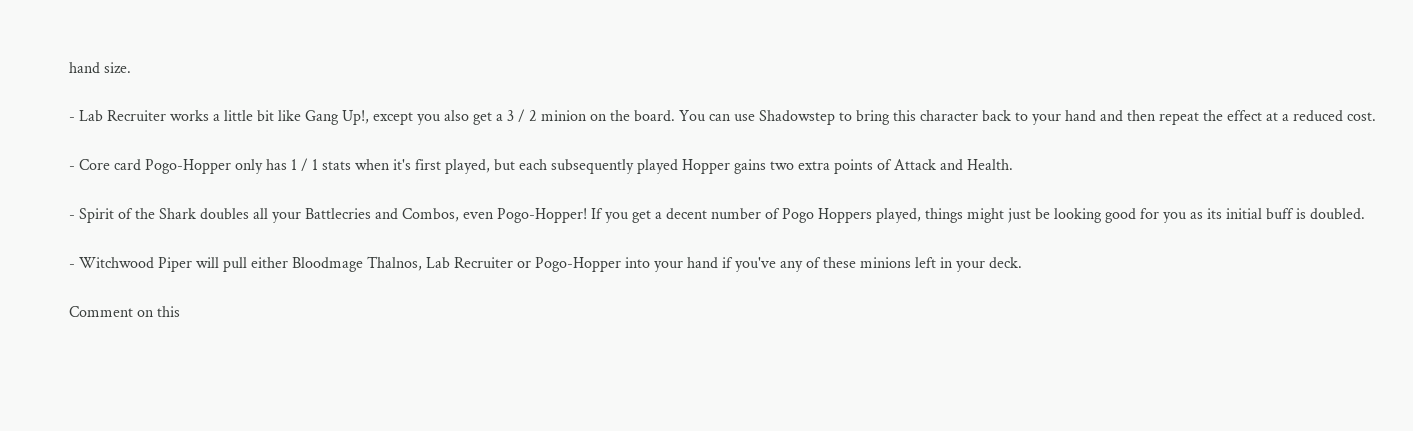hand size.

- Lab Recruiter works a little bit like Gang Up!, except you also get a 3 / 2 minion on the board. You can use Shadowstep to bring this character back to your hand and then repeat the effect at a reduced cost.

- Core card Pogo-Hopper only has 1 / 1 stats when it's first played, but each subsequently played Hopper gains two extra points of Attack and Health.

- Spirit of the Shark doubles all your Battlecries and Combos, even Pogo-Hopper! If you get a decent number of Pogo Hoppers played, things might just be looking good for you as its initial buff is doubled.

- Witchwood Piper will pull either Bloodmage Thalnos, Lab Recruiter or Pogo-Hopper into your hand if you've any of these minions left in your deck.

Comment on this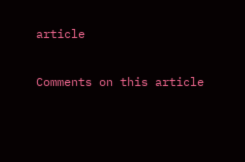article

Comments on this article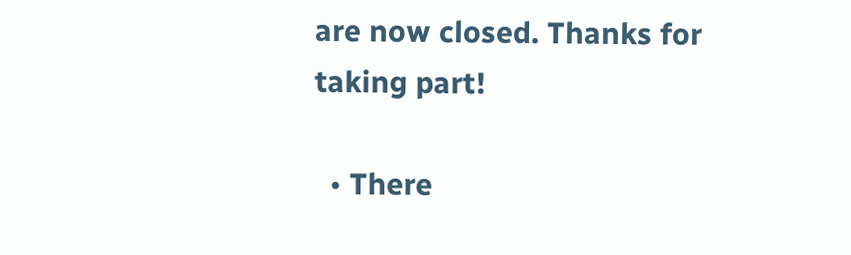are now closed. Thanks for taking part!

  • There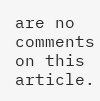are no comments on this article.